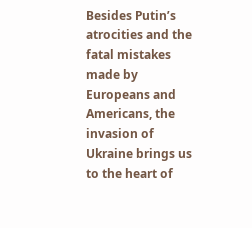Besides Putin’s atrocities and the fatal mistakes made by Europeans and Americans, the invasion of Ukraine brings us to the heart of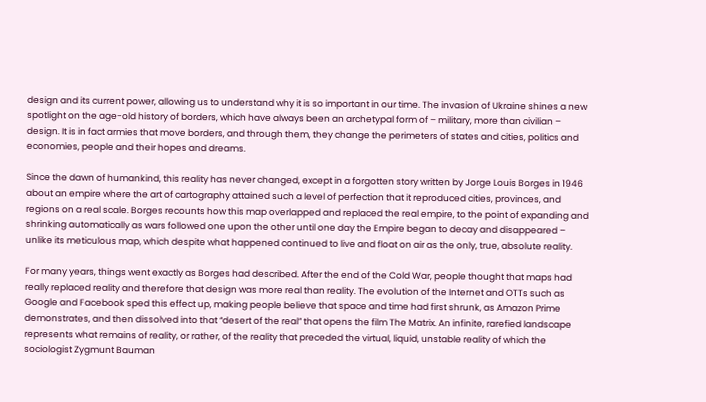design and its current power, allowing us to understand why it is so important in our time. The invasion of Ukraine shines a new spotlight on the age-old history of borders, which have always been an archetypal form of – military, more than civilian – design. It is in fact armies that move borders, and through them, they change the perimeters of states and cities, politics and economies, people and their hopes and dreams.

Since the dawn of humankind, this reality has never changed, except in a forgotten story written by Jorge Louis Borges in 1946 about an empire where the art of cartography attained such a level of perfection that it reproduced cities, provinces, and regions on a real scale. Borges recounts how this map overlapped and replaced the real empire, to the point of expanding and shrinking automatically as wars followed one upon the other until one day the Empire began to decay and disappeared – unlike its meticulous map, which despite what happened continued to live and float on air as the only, true, absolute reality.

For many years, things went exactly as Borges had described. After the end of the Cold War, people thought that maps had really replaced reality and therefore that design was more real than reality. The evolution of the Internet and OTTs such as Google and Facebook sped this effect up, making people believe that space and time had first shrunk, as Amazon Prime demonstrates, and then dissolved into that “desert of the real” that opens the film The Matrix. An infinite, rarefied landscape represents what remains of reality, or rather, of the reality that preceded the virtual, liquid, unstable reality of which the sociologist Zygmunt Bauman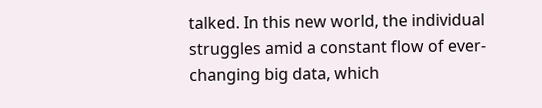talked. In this new world, the individual struggles amid a constant flow of ever-changing big data, which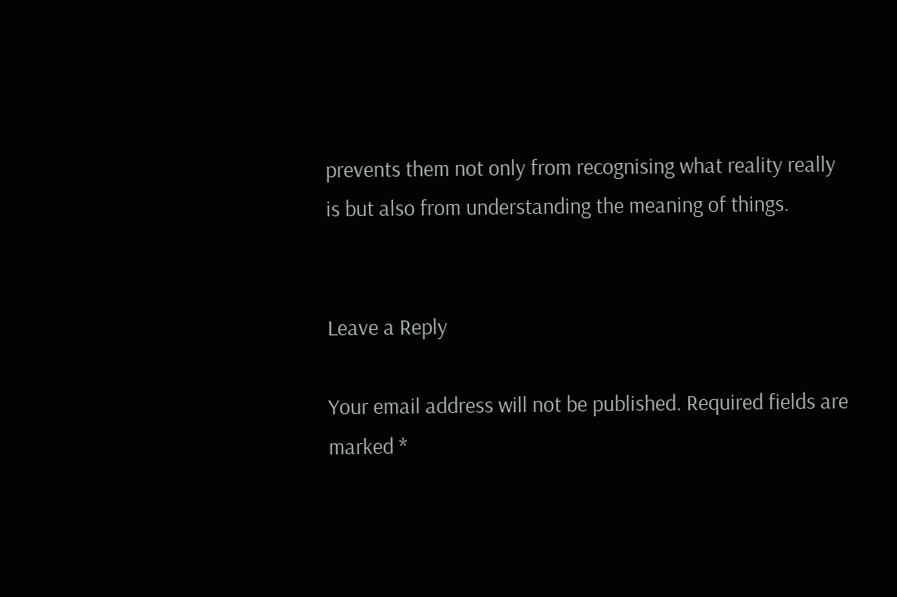prevents them not only from recognising what reality really is but also from understanding the meaning of things.


Leave a Reply

Your email address will not be published. Required fields are marked *